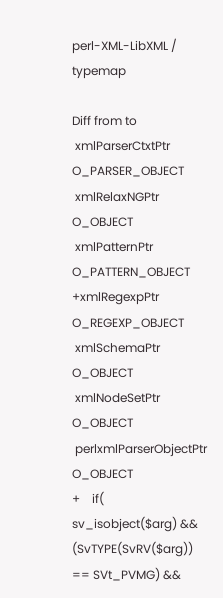perl-XML-LibXML / typemap

Diff from to
 xmlParserCtxtPtr            O_PARSER_OBJECT
 xmlRelaxNGPtr               O_OBJECT
 xmlPatternPtr               O_PATTERN_OBJECT
+xmlRegexpPtr                O_REGEXP_OBJECT
 xmlSchemaPtr                O_OBJECT
 xmlNodeSetPtr               O_OBJECT
 perlxmlParserObjectPtr      O_OBJECT
+    if( sv_isobject($arg) && (SvTYPE(SvRV($arg)) == SVt_PVMG) &&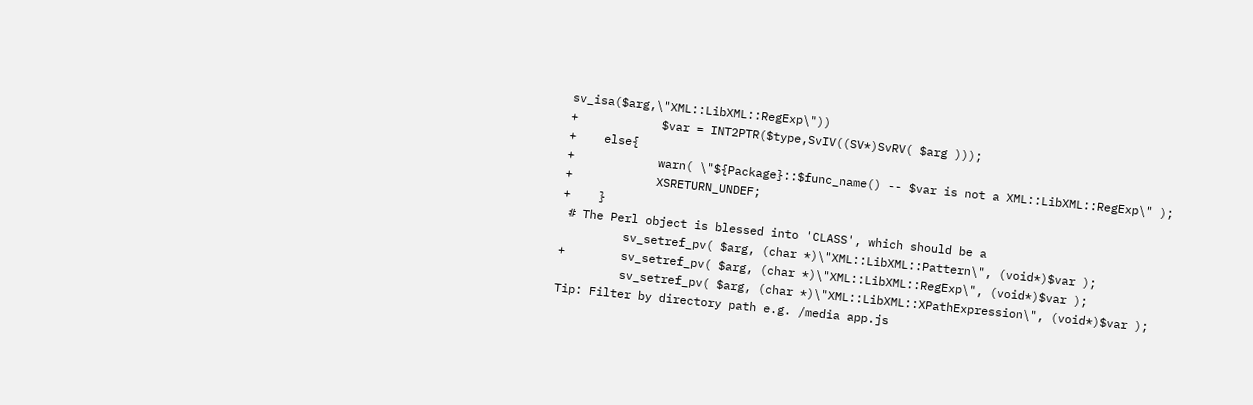sv_isa($arg,\"XML::LibXML::RegExp\"))
+            $var = INT2PTR($type,SvIV((SV*)SvRV( $arg )));
+    else{
+            warn( \"${Package}::$func_name() -- $var is not a XML::LibXML::RegExp\" );
+            XSRETURN_UNDEF;
+    }
 # The Perl object is blessed into 'CLASS', which should be a
         sv_setref_pv( $arg, (char *)\"XML::LibXML::Pattern\", (void*)$var );
+        sv_setref_pv( $arg, (char *)\"XML::LibXML::RegExp\", (void*)$var );
         sv_setref_pv( $arg, (char *)\"XML::LibXML::XPathExpression\", (void*)$var );
Tip: Filter by directory path e.g. /media app.js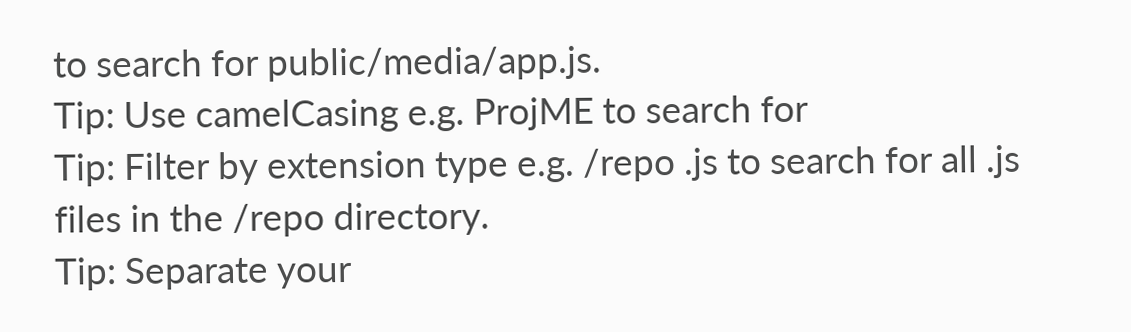to search for public/media/app.js.
Tip: Use camelCasing e.g. ProjME to search for
Tip: Filter by extension type e.g. /repo .js to search for all .js files in the /repo directory.
Tip: Separate your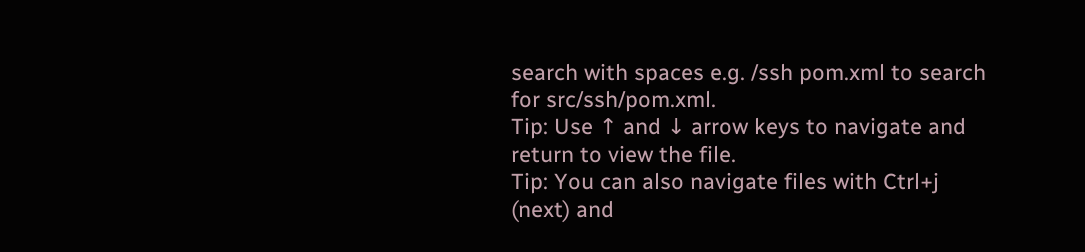search with spaces e.g. /ssh pom.xml to search for src/ssh/pom.xml.
Tip: Use ↑ and ↓ arrow keys to navigate and return to view the file.
Tip: You can also navigate files with Ctrl+j (next) and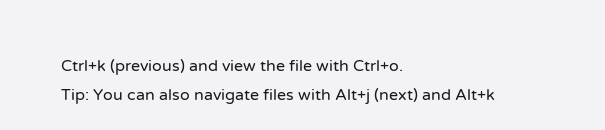Ctrl+k (previous) and view the file with Ctrl+o.
Tip: You can also navigate files with Alt+j (next) and Alt+k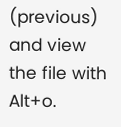(previous) and view the file with Alt+o.